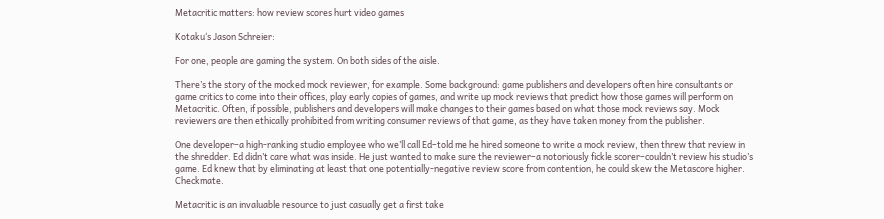Metacritic matters: how review scores hurt video games

Kotaku‘s Jason Schreier:

For one, people are gaming the system. On both sides of the aisle.

There’s the story of the mocked mock reviewer, for example. Some background: game publishers and developers often hire consultants or game critics to come into their offices, play early copies of games, and write up mock reviews that predict how those games will perform on Metacritic. Often, if possible, publishers and developers will make changes to their games based on what those mock reviews say. Mock reviewers are then ethically prohibited from writing consumer reviews of that game, as they have taken money from the publisher.

One developer–a high-ranking studio employee who we’ll call Ed–told me he hired someone to write a mock review, then threw that review in the shredder. Ed didn’t care what was inside. He just wanted to make sure the reviewer–a notoriously fickle scorer–couldn’t review his studio’s game. Ed knew that by eliminating at least that one potentially-negative review score from contention, he could skew the Metascore higher. Checkmate.

Metacritic is an invaluable resource to just casually get a first take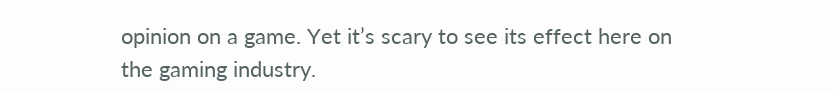opinion on a game. Yet it’s scary to see its effect here on the gaming industry.